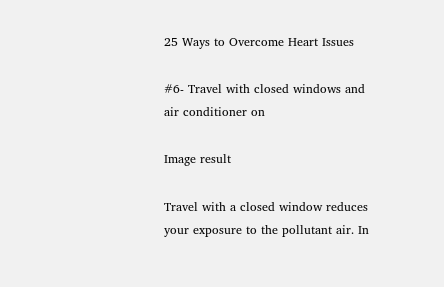25 Ways to Overcome Heart Issues

#6- Travel with closed windows and air conditioner on

Image result

Travel with a closed window reduces your exposure to the pollutant air. In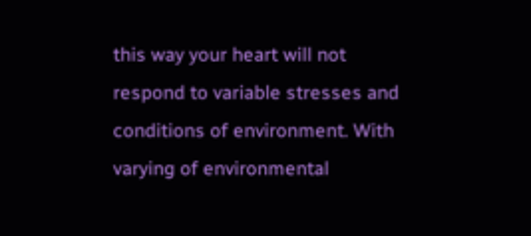this way your heart will not respond to variable stresses and conditions of environment. With varying of environmental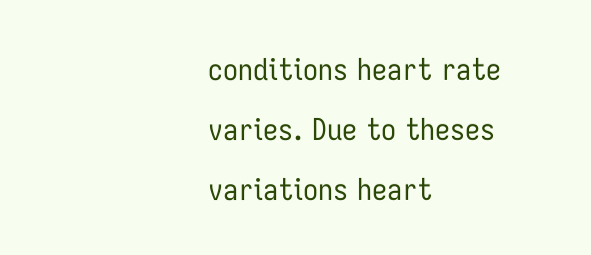conditions heart rate varies. Due to theses variations heart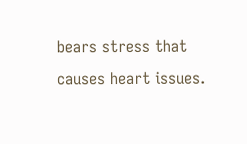bears stress that causes heart issues.